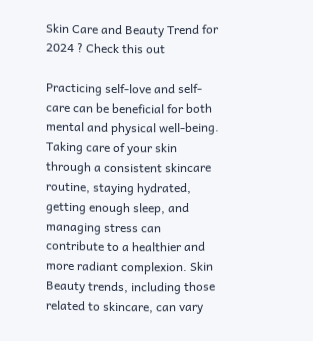Skin Care and Beauty Trend for 2024 ? Check this out

Practicing self-love and self-care can be beneficial for both mental and physical well-being. Taking care of your skin through a consistent skincare routine, staying hydrated, getting enough sleep, and managing stress can contribute to a healthier and more radiant complexion. Skin Beauty trends, including those related to skincare, can vary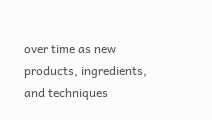over time as new products, ingredients, and techniques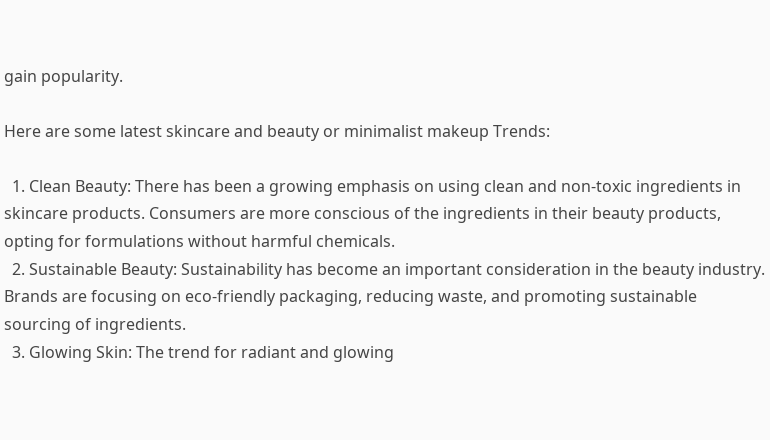gain popularity.

Here are some latest skincare and beauty or minimalist makeup Trends:

  1. Clean Beauty: There has been a growing emphasis on using clean and non-toxic ingredients in skincare products. Consumers are more conscious of the ingredients in their beauty products, opting for formulations without harmful chemicals.
  2. Sustainable Beauty: Sustainability has become an important consideration in the beauty industry. Brands are focusing on eco-friendly packaging, reducing waste, and promoting sustainable sourcing of ingredients.
  3. Glowing Skin: The trend for radiant and glowing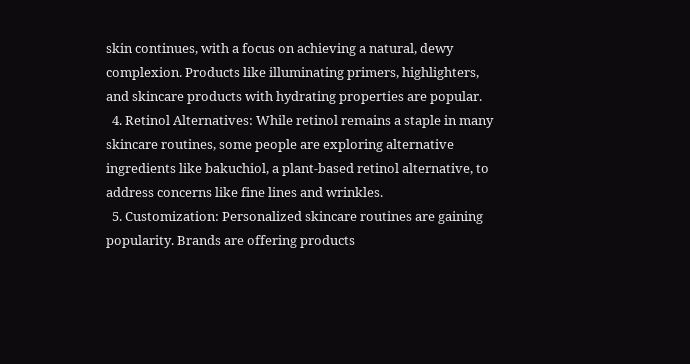skin continues, with a focus on achieving a natural, dewy complexion. Products like illuminating primers, highlighters, and skincare products with hydrating properties are popular.
  4. Retinol Alternatives: While retinol remains a staple in many skincare routines, some people are exploring alternative ingredients like bakuchiol, a plant-based retinol alternative, to address concerns like fine lines and wrinkles.
  5. Customization: Personalized skincare routines are gaining popularity. Brands are offering products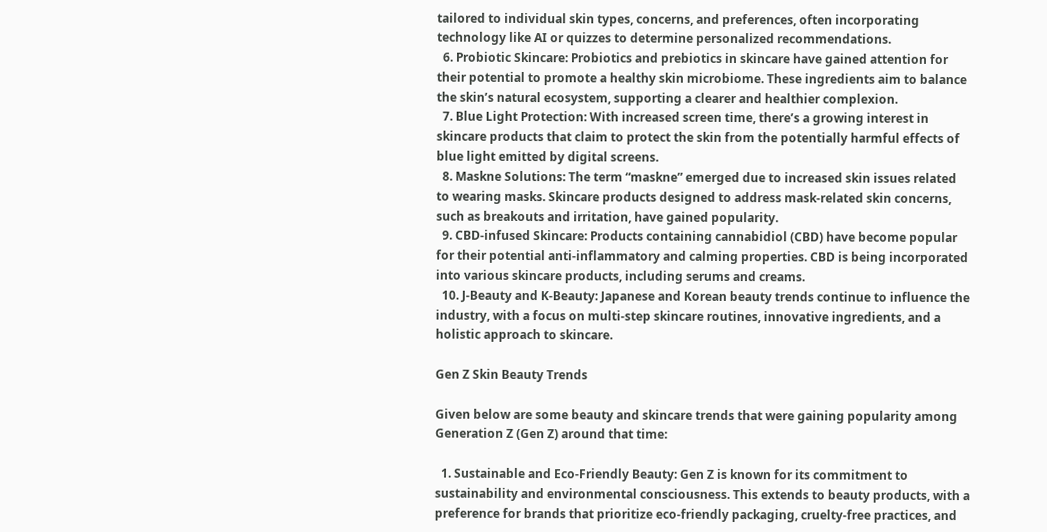tailored to individual skin types, concerns, and preferences, often incorporating technology like AI or quizzes to determine personalized recommendations.
  6. Probiotic Skincare: Probiotics and prebiotics in skincare have gained attention for their potential to promote a healthy skin microbiome. These ingredients aim to balance the skin’s natural ecosystem, supporting a clearer and healthier complexion.
  7. Blue Light Protection: With increased screen time, there’s a growing interest in skincare products that claim to protect the skin from the potentially harmful effects of blue light emitted by digital screens.
  8. Maskne Solutions: The term “maskne” emerged due to increased skin issues related to wearing masks. Skincare products designed to address mask-related skin concerns, such as breakouts and irritation, have gained popularity.
  9. CBD-infused Skincare: Products containing cannabidiol (CBD) have become popular for their potential anti-inflammatory and calming properties. CBD is being incorporated into various skincare products, including serums and creams.
  10. J-Beauty and K-Beauty: Japanese and Korean beauty trends continue to influence the industry, with a focus on multi-step skincare routines, innovative ingredients, and a holistic approach to skincare.

Gen Z Skin Beauty Trends

Given below are some beauty and skincare trends that were gaining popularity among Generation Z (Gen Z) around that time:

  1. Sustainable and Eco-Friendly Beauty: Gen Z is known for its commitment to sustainability and environmental consciousness. This extends to beauty products, with a preference for brands that prioritize eco-friendly packaging, cruelty-free practices, and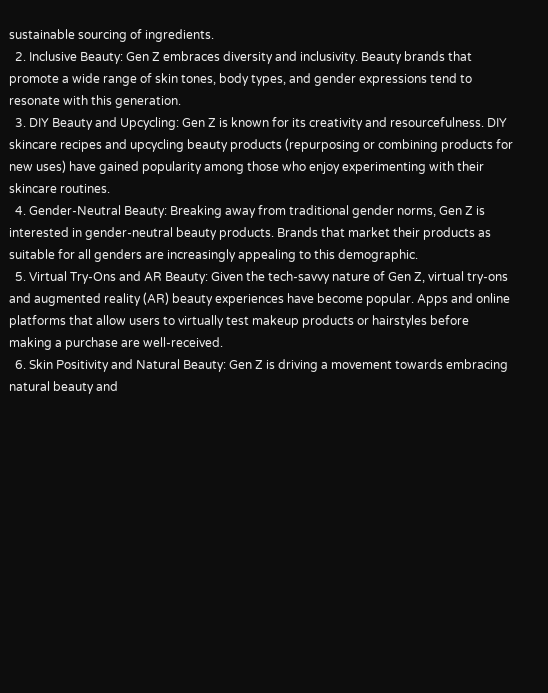sustainable sourcing of ingredients.
  2. Inclusive Beauty: Gen Z embraces diversity and inclusivity. Beauty brands that promote a wide range of skin tones, body types, and gender expressions tend to resonate with this generation.
  3. DIY Beauty and Upcycling: Gen Z is known for its creativity and resourcefulness. DIY skincare recipes and upcycling beauty products (repurposing or combining products for new uses) have gained popularity among those who enjoy experimenting with their skincare routines.
  4. Gender-Neutral Beauty: Breaking away from traditional gender norms, Gen Z is interested in gender-neutral beauty products. Brands that market their products as suitable for all genders are increasingly appealing to this demographic.
  5. Virtual Try-Ons and AR Beauty: Given the tech-savvy nature of Gen Z, virtual try-ons and augmented reality (AR) beauty experiences have become popular. Apps and online platforms that allow users to virtually test makeup products or hairstyles before making a purchase are well-received.
  6. Skin Positivity and Natural Beauty: Gen Z is driving a movement towards embracing natural beauty and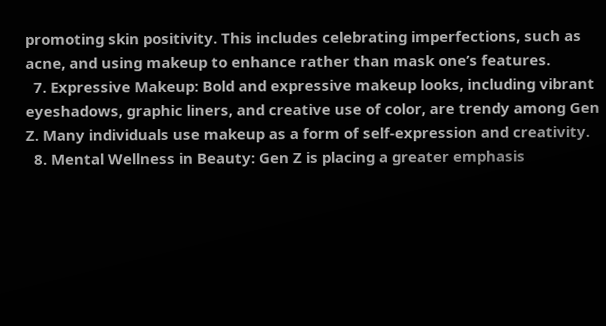promoting skin positivity. This includes celebrating imperfections, such as acne, and using makeup to enhance rather than mask one’s features.
  7. Expressive Makeup: Bold and expressive makeup looks, including vibrant eyeshadows, graphic liners, and creative use of color, are trendy among Gen Z. Many individuals use makeup as a form of self-expression and creativity.
  8. Mental Wellness in Beauty: Gen Z is placing a greater emphasis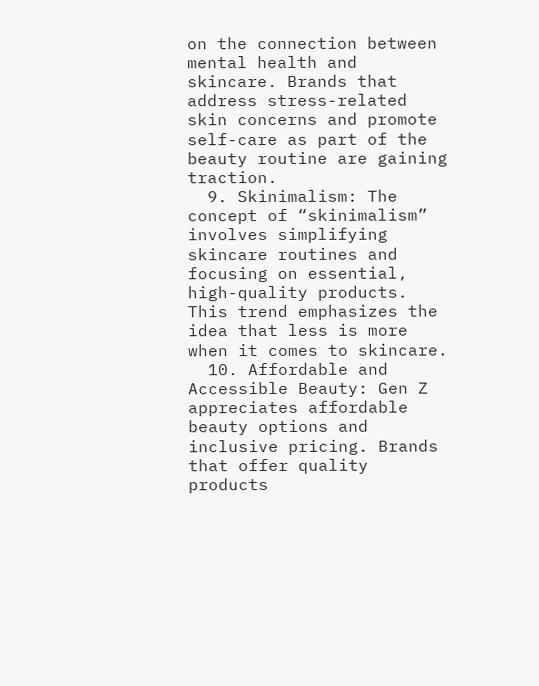on the connection between mental health and skincare. Brands that address stress-related skin concerns and promote self-care as part of the beauty routine are gaining traction.
  9. Skinimalism: The concept of “skinimalism” involves simplifying skincare routines and focusing on essential, high-quality products. This trend emphasizes the idea that less is more when it comes to skincare.
  10. Affordable and Accessible Beauty: Gen Z appreciates affordable beauty options and inclusive pricing. Brands that offer quality products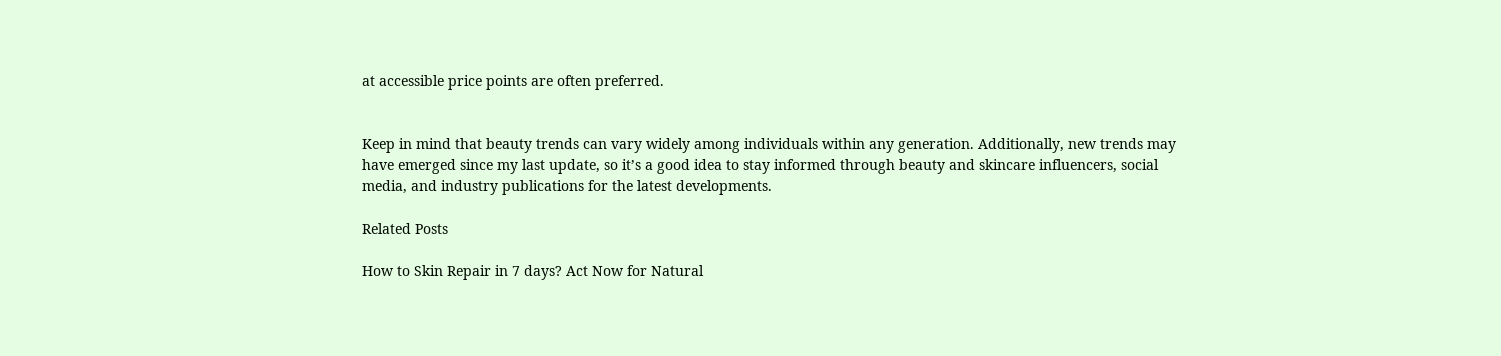at accessible price points are often preferred.


Keep in mind that beauty trends can vary widely among individuals within any generation. Additionally, new trends may have emerged since my last update, so it’s a good idea to stay informed through beauty and skincare influencers, social media, and industry publications for the latest developments.

Related Posts

How to Skin Repair in 7 days? Act Now for Natural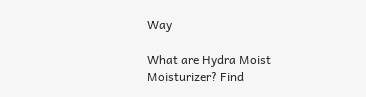Way

What are Hydra Moist Moisturizer? Find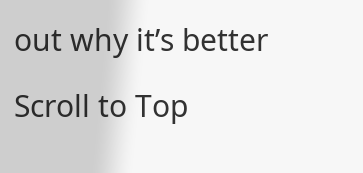out why it’s better

Scroll to Top